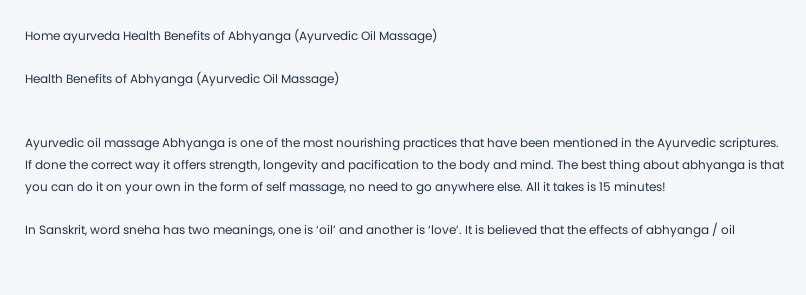Home ayurveda Health Benefits of Abhyanga (Ayurvedic Oil Massage)

Health Benefits of Abhyanga (Ayurvedic Oil Massage)


Ayurvedic oil massage Abhyanga is one of the most nourishing practices that have been mentioned in the Ayurvedic scriptures. If done the correct way it offers strength, longevity and pacification to the body and mind. The best thing about abhyanga is that you can do it on your own in the form of self massage, no need to go anywhere else. All it takes is 15 minutes!

In Sanskrit, word sneha has two meanings, one is ‘oil’ and another is ‘love’. It is believed that the effects of abhyanga / oil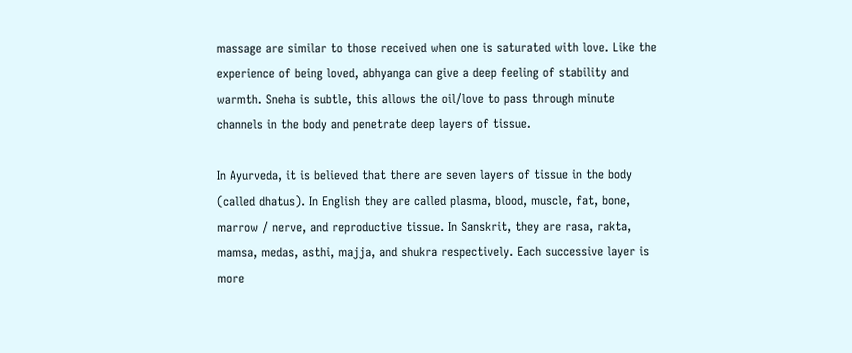massage are similar to those received when one is saturated with love. Like the experience of being loved, abhyanga can give a deep feeling of stability and warmth. Sneha is subtle, this allows the oil/love to pass through minute channels in the body and penetrate deep layers of tissue.

In Ayurveda, it is believed that there are seven layers of tissue in the body (called dhatus). In English they are called plasma, blood, muscle, fat, bone, marrow / nerve, and reproductive tissue. In Sanskrit, they are rasa, rakta, mamsa, medas, asthi, majja, and shukra respectively. Each successive layer is more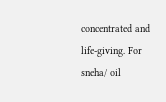concentrated and life-giving. For sneha/ oil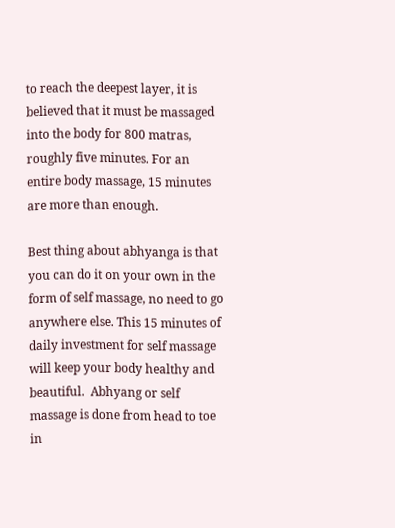to reach the deepest layer, it is believed that it must be massaged into the body for 800 matras, roughly five minutes. For an entire body massage, 15 minutes are more than enough.

Best thing about abhyanga is that you can do it on your own in the form of self massage, no need to go anywhere else. This 15 minutes of daily investment for self massage will keep your body healthy and beautiful.  Abhyang or self massage is done from head to toe in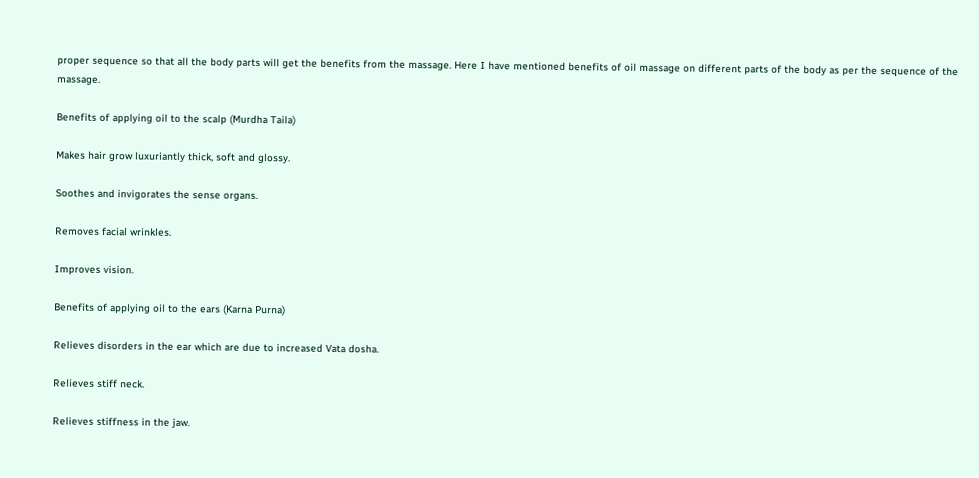proper sequence so that all the body parts will get the benefits from the massage. Here I have mentioned benefits of oil massage on different parts of the body as per the sequence of the massage.

Benefits of applying oil to the scalp (Murdha Taila)

Makes hair grow luxuriantly thick, soft and glossy.

Soothes and invigorates the sense organs.

Removes facial wrinkles.

Improves vision.

Benefits of applying oil to the ears (Karna Purna)

Relieves disorders in the ear which are due to increased Vata dosha.

Relieves stiff neck.

Relieves stiffness in the jaw.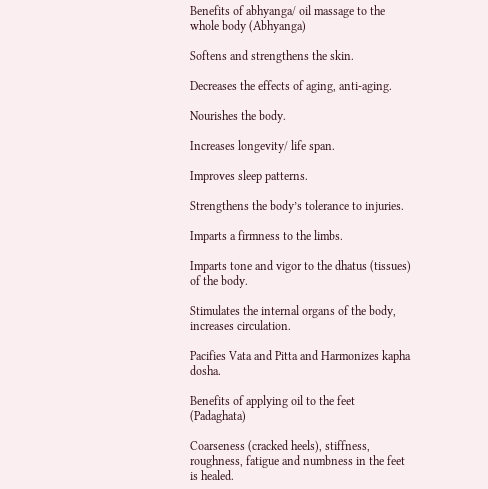Benefits of abhyanga/ oil massage to the whole body (Abhyanga)

Softens and strengthens the skin.

Decreases the effects of aging, anti-aging.

Nourishes the body.

Increases longevity/ life span.

Improves sleep patterns.

Strengthens the body’s tolerance to injuries.

Imparts a firmness to the limbs.

Imparts tone and vigor to the dhatus (tissues) of the body.

Stimulates the internal organs of the body, increases circulation.

Pacifies Vata and Pitta and Harmonizes kapha dosha.

Benefits of applying oil to the feet (Padaghata)

Coarseness (cracked heels), stiffness, roughness, fatigue and numbness in the feet is healed.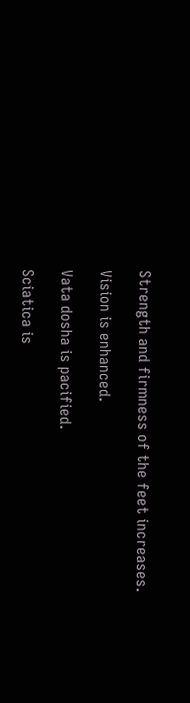Strength and firmness of the feet increases.

Vision is enhanced.

Vata dosha is pacified.

Sciatica is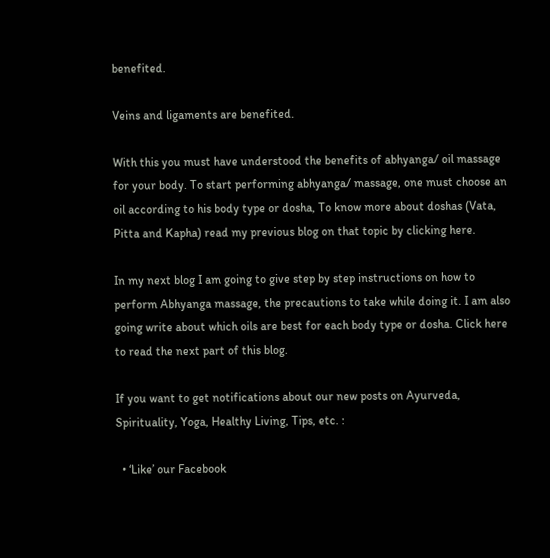benefited.

Veins and ligaments are benefited.

With this you must have understood the benefits of abhyanga/ oil massage for your body. To start performing abhyanga/ massage, one must choose an oil according to his body type or dosha, To know more about doshas (Vata, Pitta and Kapha) read my previous blog on that topic by clicking here.

In my next blog I am going to give step by step instructions on how to perform Abhyanga massage, the precautions to take while doing it. I am also going write about which oils are best for each body type or dosha. Click here to read the next part of this blog.

If you want to get notifications about our new posts on Ayurveda, Spirituality, Yoga, Healthy Living, Tips, etc. :

  • ‘Like’ our Facebook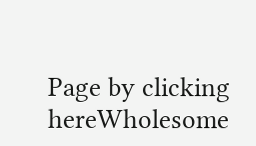Page by clicking hereWholesome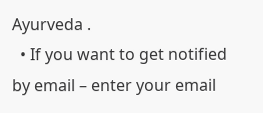Ayurveda .
  • If you want to get notified by email – enter your email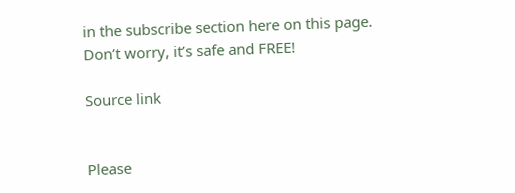in the subscribe section here on this page. Don’t worry, it’s safe and FREE!

Source link


Please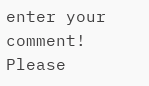enter your comment!
Please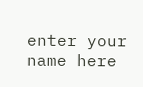enter your name here